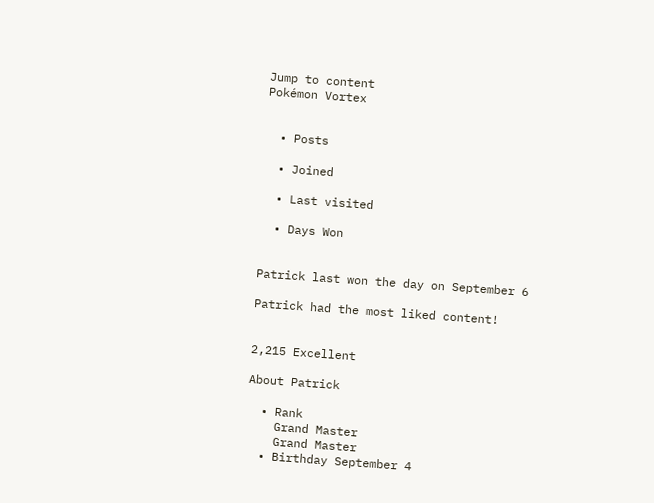Jump to content
Pokémon Vortex


  • Posts

  • Joined

  • Last visited

  • Days Won


Patrick last won the day on September 6

Patrick had the most liked content!


2,215 Excellent

About Patrick

  • Rank
    Grand Master
    Grand Master
  • Birthday September 4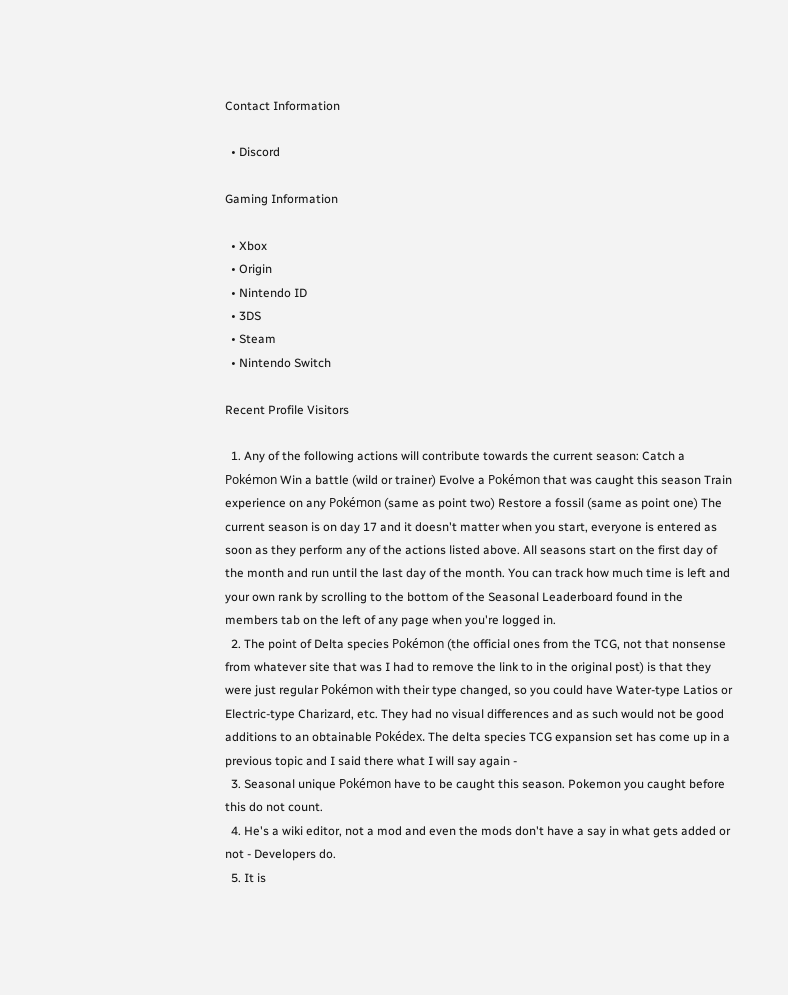Contact Information

  • Discord

Gaming Information

  • Xbox
  • Origin
  • Nintendo ID
  • 3DS
  • Steam
  • Nintendo Switch

Recent Profile Visitors

  1. Any of the following actions will contribute towards the current season: Catch a Pokémon Win a battle (wild or trainer) Evolve a Pokémon that was caught this season Train experience on any Pokémon (same as point two) Restore a fossil (same as point one) The current season is on day 17 and it doesn't matter when you start, everyone is entered as soon as they perform any of the actions listed above. All seasons start on the first day of the month and run until the last day of the month. You can track how much time is left and your own rank by scrolling to the bottom of the Seasonal Leaderboard found in the members tab on the left of any page when you're logged in.
  2. The point of Delta species Pokémon (the official ones from the TCG, not that nonsense from whatever site that was I had to remove the link to in the original post) is that they were just regular Pokémon with their type changed, so you could have Water-type Latios or Electric-type Charizard, etc. They had no visual differences and as such would not be good additions to an obtainable Pokédex. The delta species TCG expansion set has come up in a previous topic and I said there what I will say again -
  3. Seasonal unique Pokémon have to be caught this season. Pokemon you caught before this do not count.
  4. He's a wiki editor, not a mod and even the mods don't have a say in what gets added or not - Developers do.
  5. It is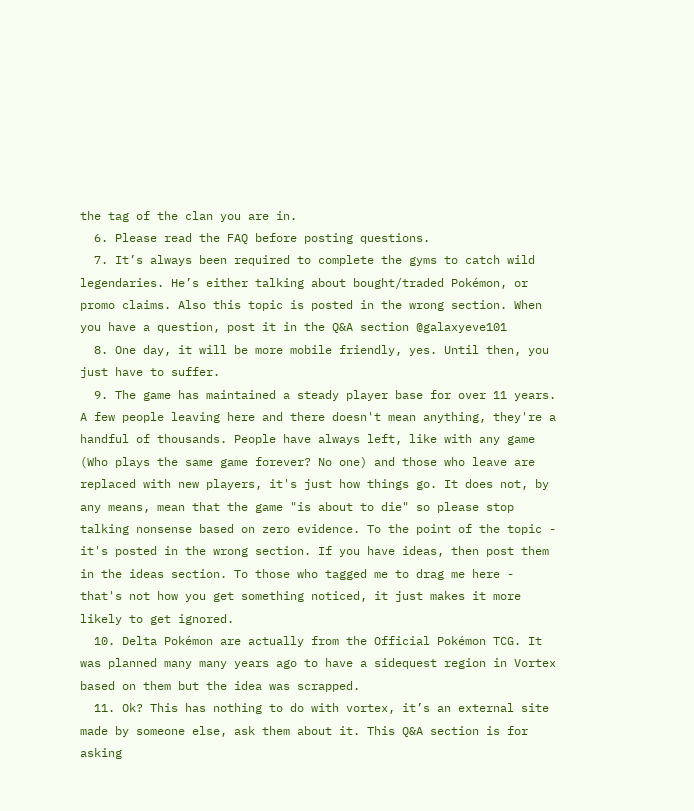the tag of the clan you are in.
  6. Please read the FAQ before posting questions.
  7. It’s always been required to complete the gyms to catch wild legendaries. He’s either talking about bought/traded Pokémon, or promo claims. Also this topic is posted in the wrong section. When you have a question, post it in the Q&A section @galaxyeve101
  8. One day, it will be more mobile friendly, yes. Until then, you just have to suffer.
  9. The game has maintained a steady player base for over 11 years. A few people leaving here and there doesn't mean anything, they're a handful of thousands. People have always left, like with any game (Who plays the same game forever? No one) and those who leave are replaced with new players, it's just how things go. It does not, by any means, mean that the game "is about to die" so please stop talking nonsense based on zero evidence. To the point of the topic - it's posted in the wrong section. If you have ideas, then post them in the ideas section. To those who tagged me to drag me here - that's not how you get something noticed, it just makes it more likely to get ignored.
  10. Delta Pokémon are actually from the Official Pokémon TCG. It was planned many many years ago to have a sidequest region in Vortex based on them but the idea was scrapped.
  11. Ok? This has nothing to do with vortex, it’s an external site made by someone else, ask them about it. This Q&A section is for asking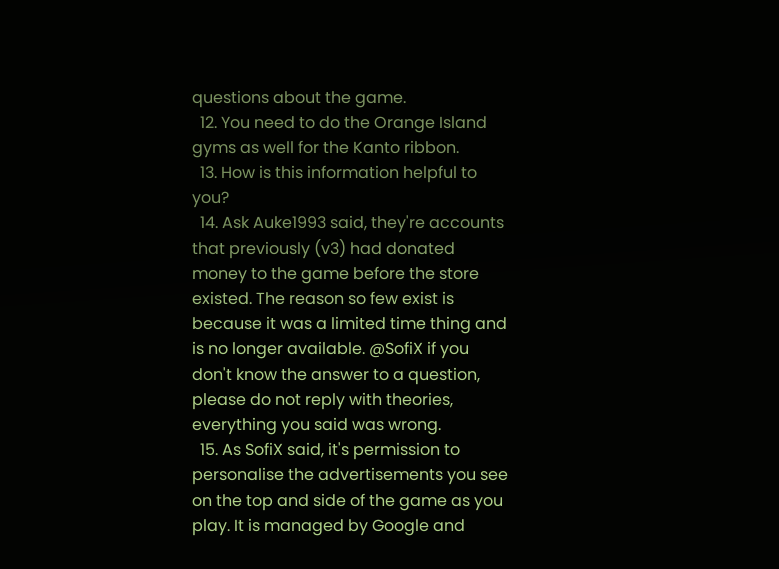questions about the game.
  12. You need to do the Orange Island gyms as well for the Kanto ribbon.
  13. How is this information helpful to you?
  14. Ask Auke1993 said, they're accounts that previously (v3) had donated money to the game before the store existed. The reason so few exist is because it was a limited time thing and is no longer available. @SofiX if you don't know the answer to a question, please do not reply with theories, everything you said was wrong.
  15. As SofiX said, it's permission to personalise the advertisements you see on the top and side of the game as you play. It is managed by Google and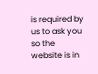is required by us to ask you so the website is in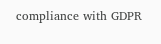compliance with GDPR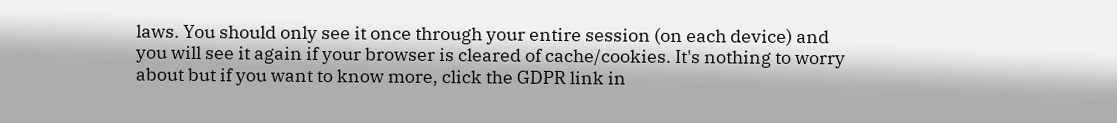laws. You should only see it once through your entire session (on each device) and you will see it again if your browser is cleared of cache/cookies. It's nothing to worry about but if you want to know more, click the GDPR link in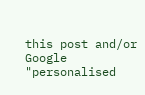this post and/or Google "personalised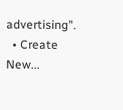advertising".
  • Create New...